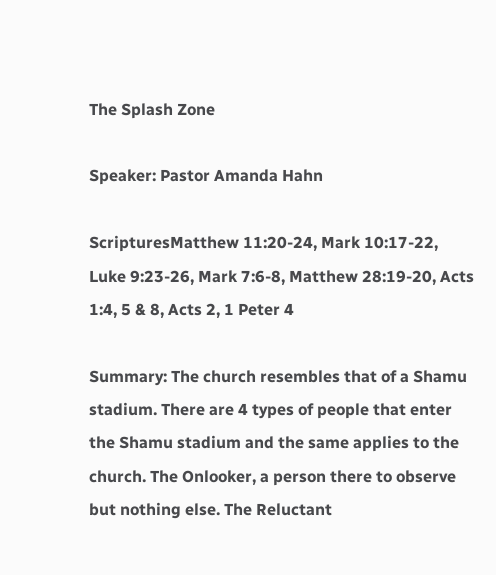The Splash Zone

Speaker: Pastor Amanda Hahn

ScripturesMatthew 11:20-24, Mark 10:17-22, Luke 9:23-26, Mark 7:6-8, Matthew 28:19-20, Acts 1:4, 5 & 8, Acts 2, 1 Peter 4

Summary: The church resembles that of a Shamu stadium. There are 4 types of people that enter the Shamu stadium and the same applies to the church. The Onlooker, a person there to observe but nothing else. The Reluctant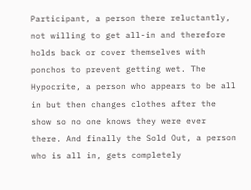Participant, a person there reluctantly, not willing to get all-in and therefore holds back or cover themselves with ponchos to prevent getting wet. The Hypocrite, a person who appears to be all in but then changes clothes after the show so no one knows they were ever there. And finally the Sold Out, a person who is all in, gets completely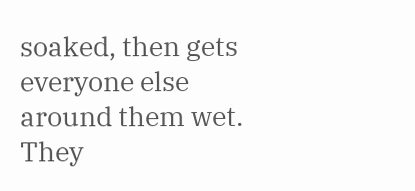soaked, then gets everyone else around them wet. They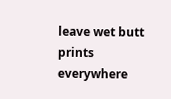leave wet butt prints everywhere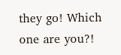they go! Which one are you?!